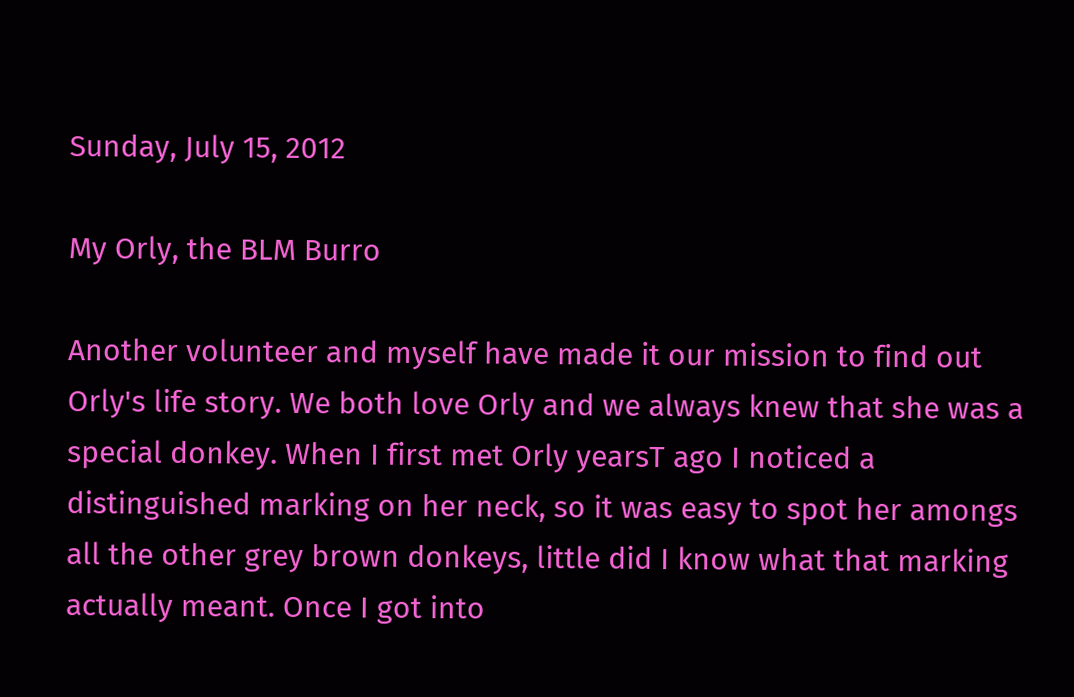Sunday, July 15, 2012

My Orly, the BLM Burro

Another volunteer and myself have made it our mission to find out Orly's life story. We both love Orly and we always knew that she was a special donkey. When I first met Orly yearsT ago I noticed a distinguished marking on her neck, so it was easy to spot her amongs all the other grey brown donkeys, little did I know what that marking actually meant. Once I got into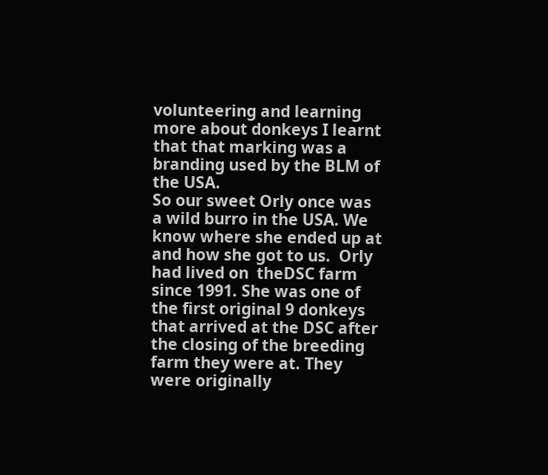volunteering and learning more about donkeys I learnt that that marking was a branding used by the BLM of the USA.
So our sweet Orly once was a wild burro in the USA. We know where she ended up at and how she got to us.  Orly had lived on  theDSC farm since 1991. She was one of the first original 9 donkeys that arrived at the DSC after the closing of the breeding farm they were at. They were originally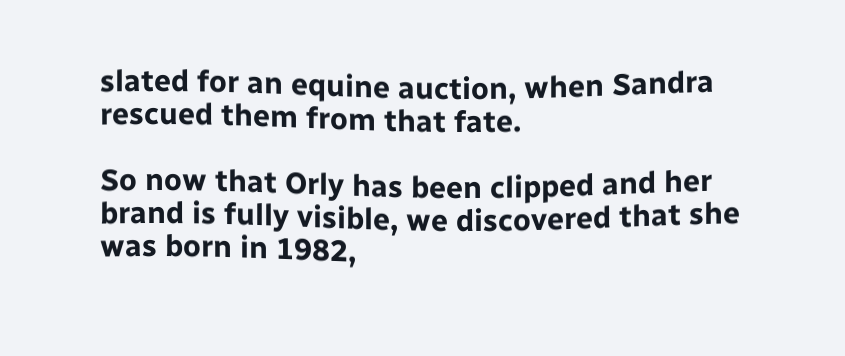slated for an equine auction, when Sandra rescued them from that fate.

So now that Orly has been clipped and her brand is fully visible, we discovered that she was born in 1982,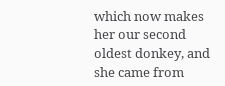which now makes her our second oldest donkey, and she came from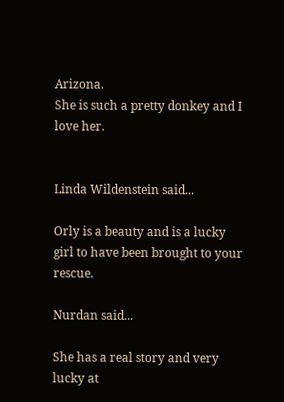Arizona.
She is such a pretty donkey and I love her.


Linda Wildenstein said...

Orly is a beauty and is a lucky girl to have been brought to your rescue.

Nurdan said...

She has a real story and very lucky at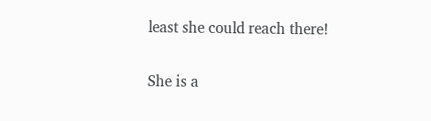least she could reach there!

She is a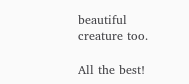beautiful creature too.

All the best!